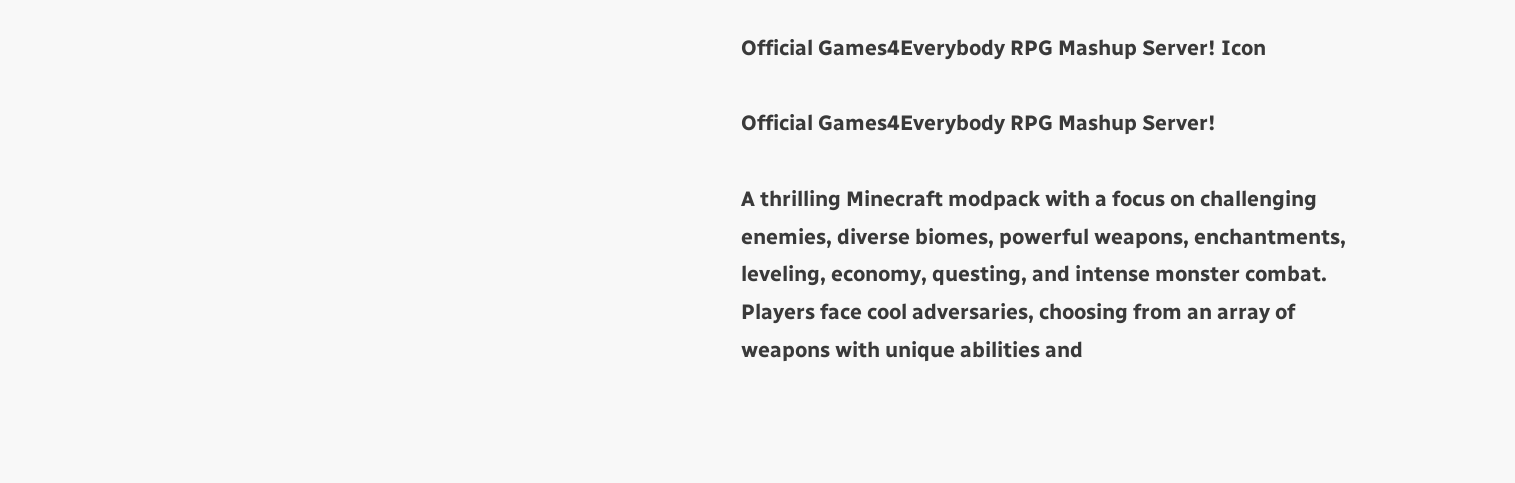Official Games4Everybody RPG Mashup Server! Icon

Official Games4Everybody RPG Mashup Server!

A thrilling Minecraft modpack with a focus on challenging enemies, diverse biomes, powerful weapons, enchantments, leveling, economy, questing, and intense monster combat. Players face cool adversaries, choosing from an array of weapons with unique abilities and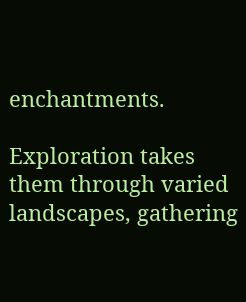enchantments.

Exploration takes them through varied landscapes, gathering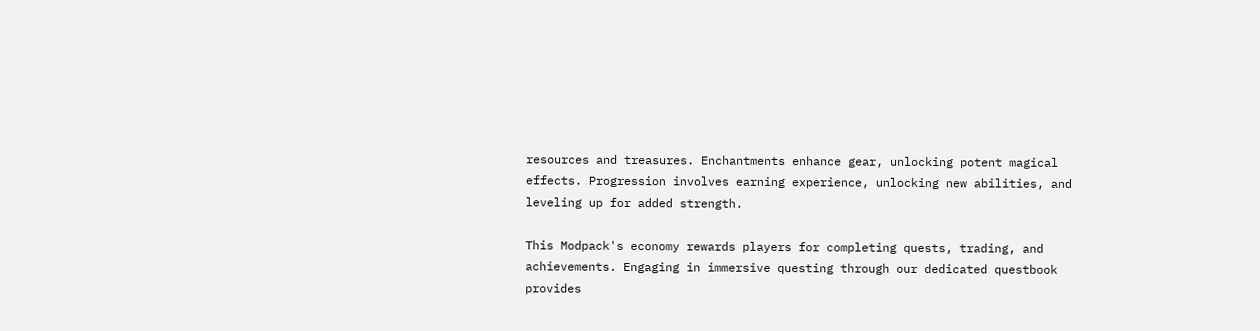resources and treasures. Enchantments enhance gear, unlocking potent magical effects. Progression involves earning experience, unlocking new abilities, and leveling up for added strength.

This Modpack's economy rewards players for completing quests, trading, and achievements. Engaging in immersive questing through our dedicated questbook provides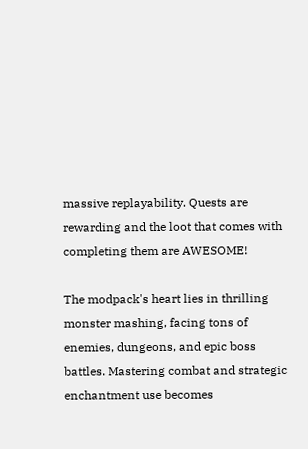massive replayability. Quests are rewarding and the loot that comes with completing them are AWESOME!

The modpack's heart lies in thrilling monster mashing, facing tons of enemies, dungeons, and epic boss battles. Mastering combat and strategic enchantment use becomes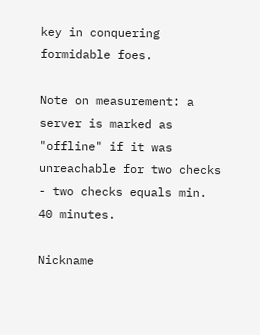key in conquering formidable foes.

Note on measurement: a server is marked as "offline" if it was unreachable for two checks - two checks equals min. 40 minutes.

Nickname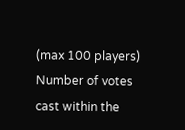(max 100 players) Number of votes cast within the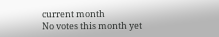current month
No votes this month yet